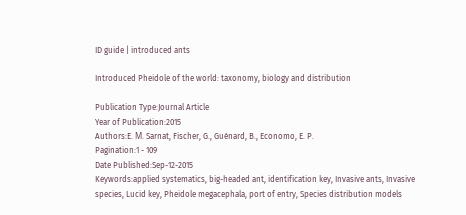ID guide | introduced ants

Introduced Pheidole of the world: taxonomy, biology and distribution

Publication Type:Journal Article
Year of Publication:2015
Authors:E. М. Sarnat, Fischer, G., Guénard, B., Economo, E. P.
Pagination:1 - 109
Date Published:Sep-12-2015
Keywords:applied systematics, big-headed ant, identification key, Invasive ants, Invasive species, Lucid key, Pheidole megacephala, port of entry, Species distribution models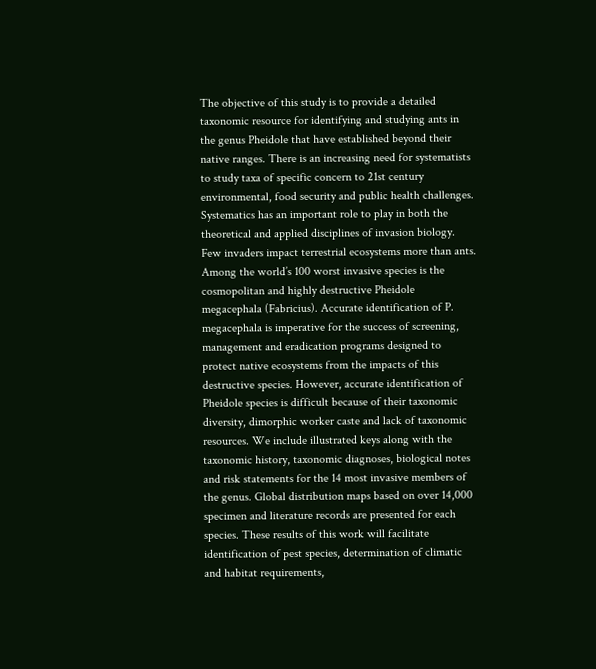The objective of this study is to provide a detailed taxonomic resource for identifying and studying ants in the genus Pheidole that have established beyond their native ranges. There is an increasing need for systematists to study taxa of specific concern to 21st century environmental, food security and public health challenges. Systematics has an important role to play in both the theoretical and applied disciplines of invasion biology. Few invaders impact terrestrial ecosystems more than ants. Among the world’s 100 worst invasive species is the cosmopolitan and highly destructive Pheidole megacephala (Fabricius). Accurate identification of P. megacephala is imperative for the success of screening, management and eradication programs designed to protect native ecosystems from the impacts of this destructive species. However, accurate identification of Pheidole species is difficult because of their taxonomic diversity, dimorphic worker caste and lack of taxonomic resources. We include illustrated keys along with the taxonomic history, taxonomic diagnoses, biological notes and risk statements for the 14 most invasive members of the genus. Global distribution maps based on over 14,000 specimen and literature records are presented for each species. These results of this work will facilitate identification of pest species, determination of climatic and habitat requirements,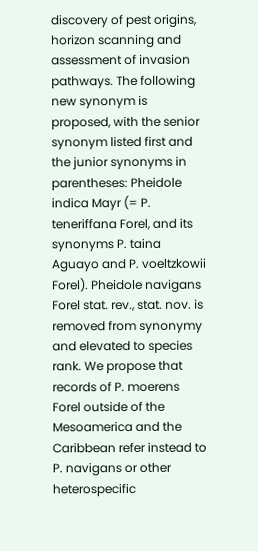discovery of pest origins, horizon scanning and assessment of invasion pathways. The following new synonym is proposed, with the senior synonym listed first and the junior synonyms in parentheses: Pheidole indica Mayr (= P. teneriffana Forel, and its synonyms P. taina Aguayo and P. voeltzkowii Forel). Pheidole navigans Forel stat. rev., stat. nov. is removed from synonymy and elevated to species rank. We propose that records of P. moerens Forel outside of the Mesoamerica and the Caribbean refer instead to P. navigans or other heterospecific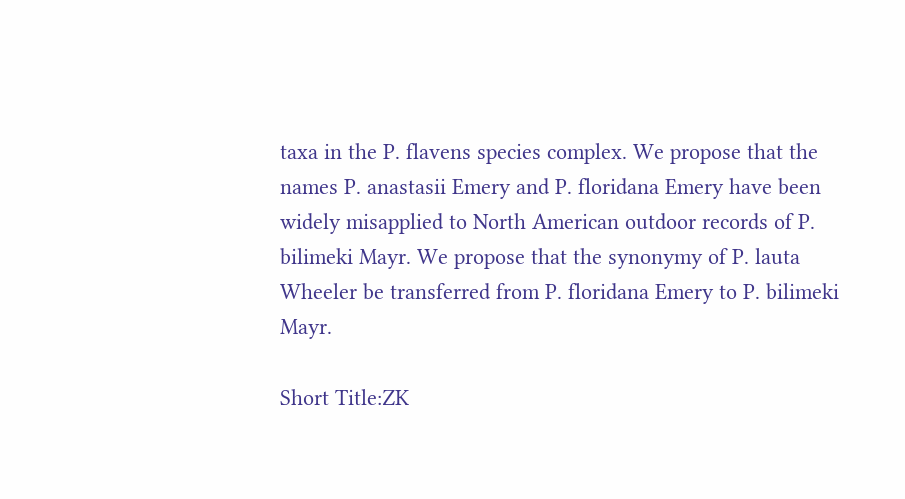taxa in the P. flavens species complex. We propose that the names P. anastasii Emery and P. floridana Emery have been widely misapplied to North American outdoor records of P. bilimeki Mayr. We propose that the synonymy of P. lauta Wheeler be transferred from P. floridana Emery to P. bilimeki Mayr.

Short Title:ZK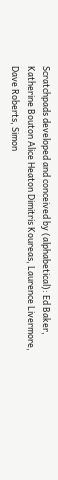Scratchpads developed and conceived by (alphabetical): Ed Baker, Katherine Bouton Alice Heaton Dimitris Koureas, Laurence Livermore, Dave Roberts, Simon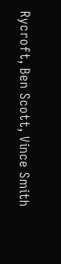Rycroft, Ben Scott, Vince Smith